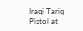Iraqi Tariq Pistol at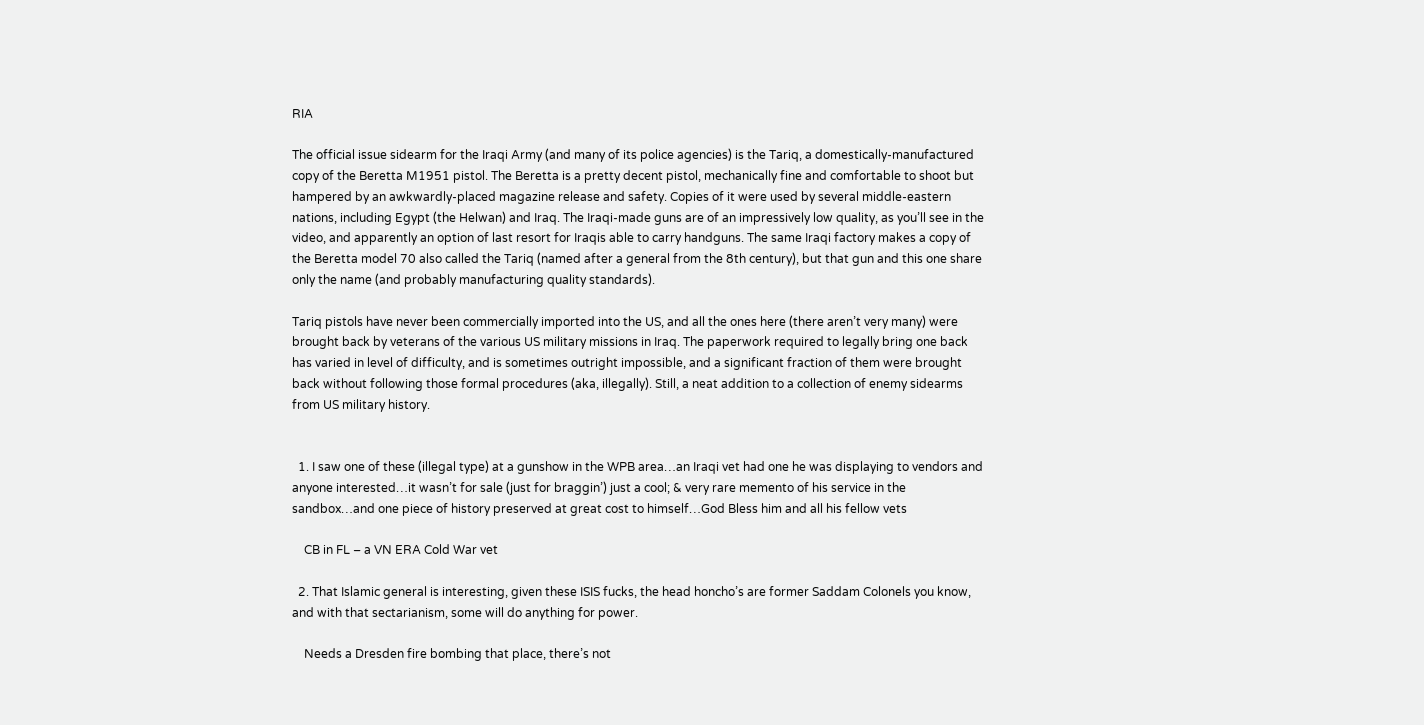RIA

The official issue sidearm for the Iraqi Army (and many of its police agencies) is the Tariq, a domestically-manufactured copy of the Beretta M1951 pistol. The Beretta is a pretty decent pistol, mechanically fine and comfortable to shoot but hampered by an awkwardly-placed magazine release and safety. Copies of it were used by several middle-eastern nations, including Egypt (the Helwan) and Iraq. The Iraqi-made guns are of an impressively low quality, as you’ll see in the video, and apparently an option of last resort for Iraqis able to carry handguns. The same Iraqi factory makes a copy of the Beretta model 70 also called the Tariq (named after a general from the 8th century), but that gun and this one share only the name (and probably manufacturing quality standards).

Tariq pistols have never been commercially imported into the US, and all the ones here (there aren’t very many) were brought back by veterans of the various US military missions in Iraq. The paperwork required to legally bring one back has varied in level of difficulty, and is sometimes outright impossible, and a significant fraction of them were brought back without following those formal procedures (aka, illegally). Still, a neat addition to a collection of enemy sidearms from US military history.


  1. I saw one of these (illegal type) at a gunshow in the WPB area…an Iraqi vet had one he was displaying to vendors and anyone interested…it wasn’t for sale (just for braggin’) just a cool; & very rare memento of his service in the sandbox…and one piece of history preserved at great cost to himself…God Bless him and all his fellow vets

    CB in FL – a VN ERA Cold War vet

  2. That Islamic general is interesting, given these ISIS fucks, the head honcho’s are former Saddam Colonels you know, and with that sectarianism, some will do anything for power.

    Needs a Dresden fire bombing that place, there’s not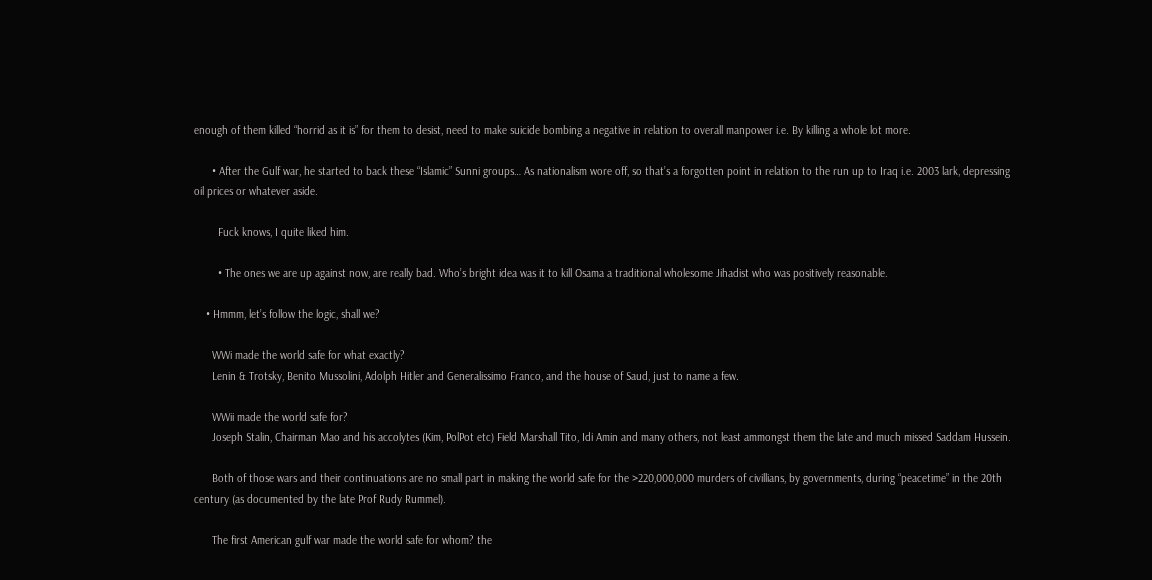enough of them killed “horrid as it is” for them to desist, need to make suicide bombing a negative in relation to overall manpower i.e. By killing a whole lot more.

      • After the Gulf war, he started to back these “Islamic” Sunni groups… As nationalism wore off, so that’s a forgotten point in relation to the run up to Iraq i.e. 2003 lark, depressing oil prices or whatever aside.

        Fuck knows, I quite liked him.

        • The ones we are up against now, are really bad. Who’s bright idea was it to kill Osama a traditional wholesome Jihadist who was positively reasonable.

    • Hmmm, let’s follow the logic, shall we?

      WWi made the world safe for what exactly?
      Lenin & Trotsky, Benito Mussolini, Adolph Hitler and Generalissimo Franco, and the house of Saud, just to name a few.

      WWii made the world safe for?
      Joseph Stalin, Chairman Mao and his accolytes (Kim, PolPot etc) Field Marshall Tito, Idi Amin and many others, not least ammongst them the late and much missed Saddam Hussein.

      Both of those wars and their continuations are no small part in making the world safe for the >220,000,000 murders of civillians, by governments, during “peacetime” in the 20th century (as documented by the late Prof Rudy Rummel).

      The first American gulf war made the world safe for whom? the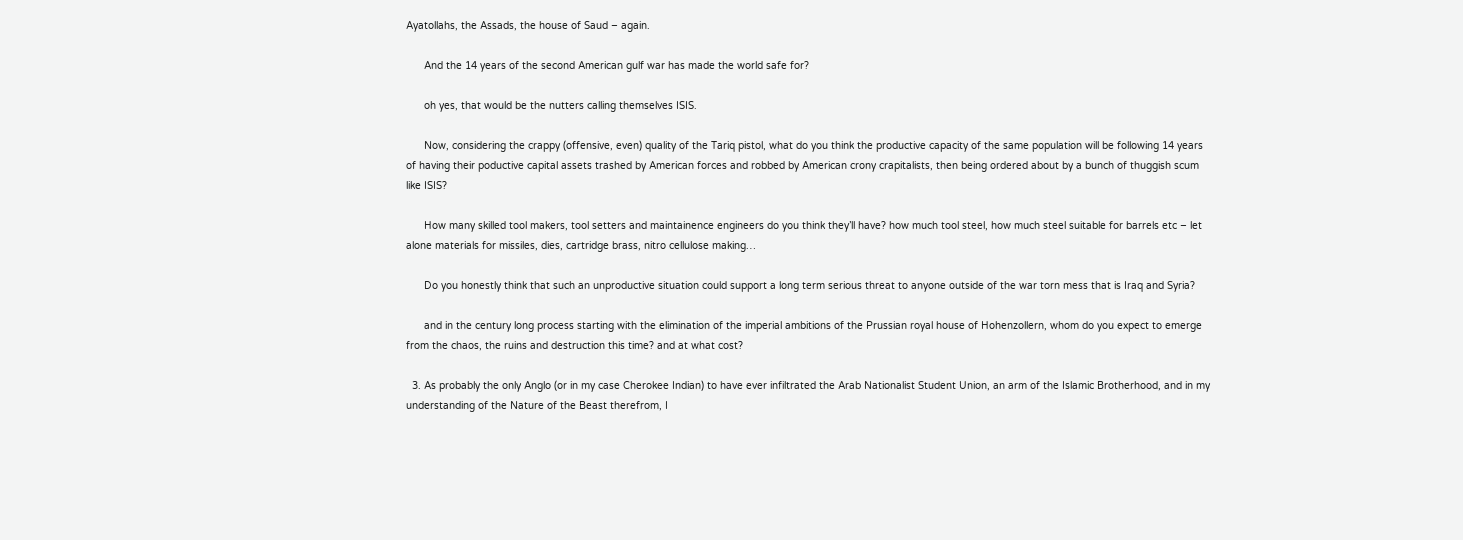Ayatollahs, the Assads, the house of Saud – again.

      And the 14 years of the second American gulf war has made the world safe for?

      oh yes, that would be the nutters calling themselves ISIS.

      Now, considering the crappy (offensive, even) quality of the Tariq pistol, what do you think the productive capacity of the same population will be following 14 years of having their poductive capital assets trashed by American forces and robbed by American crony crapitalists, then being ordered about by a bunch of thuggish scum like ISIS?

      How many skilled tool makers, tool setters and maintainence engineers do you think they’ll have? how much tool steel, how much steel suitable for barrels etc – let alone materials for missiles, dies, cartridge brass, nitro cellulose making…

      Do you honestly think that such an unproductive situation could support a long term serious threat to anyone outside of the war torn mess that is Iraq and Syria?

      and in the century long process starting with the elimination of the imperial ambitions of the Prussian royal house of Hohenzollern, whom do you expect to emerge from the chaos, the ruins and destruction this time? and at what cost?

  3. As probably the only Anglo (or in my case Cherokee Indian) to have ever infiltrated the Arab Nationalist Student Union, an arm of the Islamic Brotherhood, and in my understanding of the Nature of the Beast therefrom, I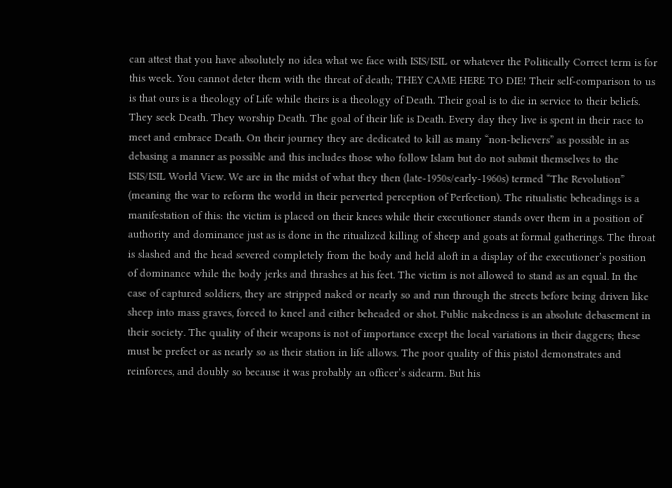can attest that you have absolutely no idea what we face with ISIS/ISIL or whatever the Politically Correct term is for this week. You cannot deter them with the threat of death; THEY CAME HERE TO DIE! Their self-comparison to us is that ours is a theology of Life while theirs is a theology of Death. Their goal is to die in service to their beliefs. They seek Death. They worship Death. The goal of their life is Death. Every day they live is spent in their race to meet and embrace Death. On their journey they are dedicated to kill as many “non-believers” as possible in as debasing a manner as possible and this includes those who follow Islam but do not submit themselves to the ISIS/ISIL World View. We are in the midst of what they then (late-1950s/early-1960s) termed “The Revolution” (meaning the war to reform the world in their perverted perception of Perfection). The ritualistic beheadings is a manifestation of this: the victim is placed on their knees while their executioner stands over them in a position of authority and dominance just as is done in the ritualized killing of sheep and goats at formal gatherings. The throat is slashed and the head severed completely from the body and held aloft in a display of the executioner’s position of dominance while the body jerks and thrashes at his feet. The victim is not allowed to stand as an equal. In the case of captured soldiers, they are stripped naked or nearly so and run through the streets before being driven like sheep into mass graves, forced to kneel and either beheaded or shot. Public nakedness is an absolute debasement in their society. The quality of their weapons is not of importance except the local variations in their daggers; these must be prefect or as nearly so as their station in life allows. The poor quality of this pistol demonstrates and reinforces, and doubly so because it was probably an officer’s sidearm. But his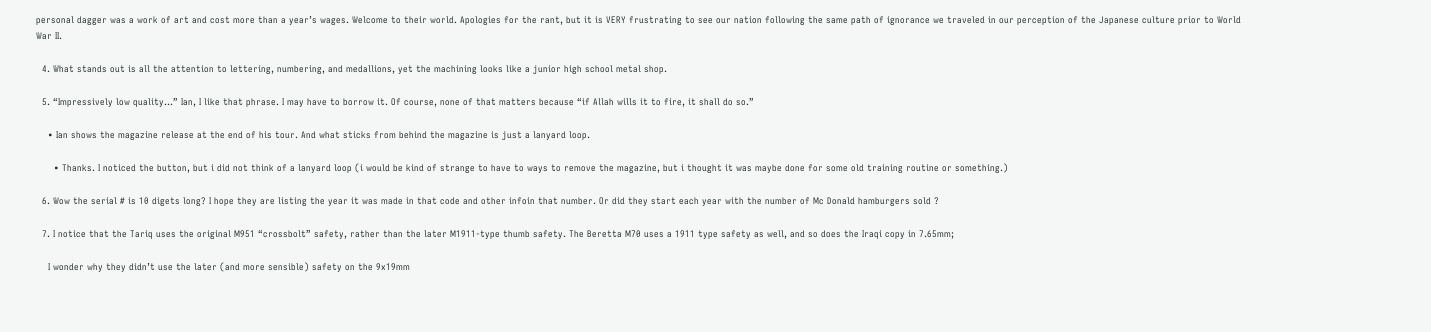personal dagger was a work of art and cost more than a year’s wages. Welcome to their world. Apologies for the rant, but it is VERY frustrating to see our nation following the same path of ignorance we traveled in our perception of the Japanese culture prior to World War II.

  4. What stands out is all the attention to lettering, numbering, and medallions, yet the machining looks like a junior high school metal shop.

  5. “Impressively low quality…” Ian, I like that phrase. I may have to borrow it. Of course, none of that matters because “if Allah wills it to fire, it shall do so.”

    • Ian shows the magazine release at the end of his tour. And what sticks from behind the magazine is just a lanyard loop.

      • Thanks. I noticed the button, but i did not think of a lanyard loop (i would be kind of strange to have to ways to remove the magazine, but i thought it was maybe done for some old training routine or something.)

  6. Wow the serial # is 10 digets long? I hope they are listing the year it was made in that code and other infoin that number. Or did they start each year with the number of Mc Donald hamburgers sold ?

  7. I notice that the Tariq uses the original M951 “crossbolt” safety, rather than the later M1911-type thumb safety. The Beretta M70 uses a 1911 type safety as well, and so does the Iraqi copy in 7.65mm;

    I wonder why they didn’t use the later (and more sensible) safety on the 9x19mm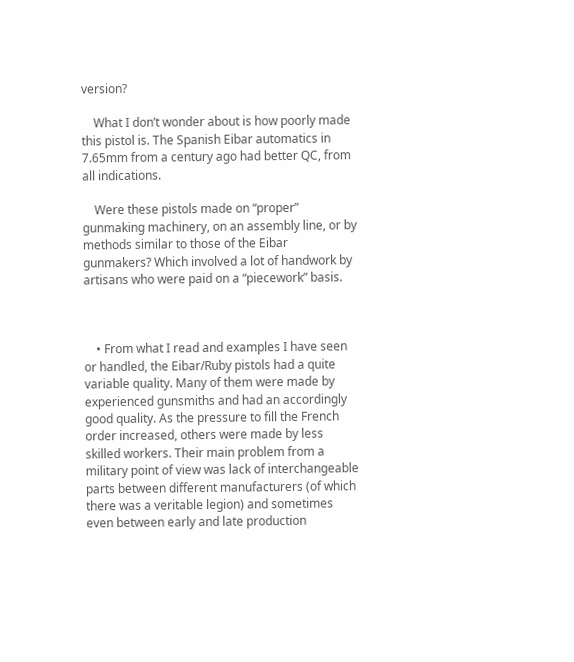version?

    What I don’t wonder about is how poorly made this pistol is. The Spanish Eibar automatics in 7.65mm from a century ago had better QC, from all indications.

    Were these pistols made on “proper” gunmaking machinery, on an assembly line, or by methods similar to those of the Eibar gunmakers? Which involved a lot of handwork by artisans who were paid on a “piecework” basis.



    • From what I read and examples I have seen or handled, the Eibar/Ruby pistols had a quite variable quality. Many of them were made by experienced gunsmiths and had an accordingly good quality. As the pressure to fill the French order increased, others were made by less skilled workers. Their main problem from a military point of view was lack of interchangeable parts between different manufacturers (of which there was a veritable legion) and sometimes even between early and late production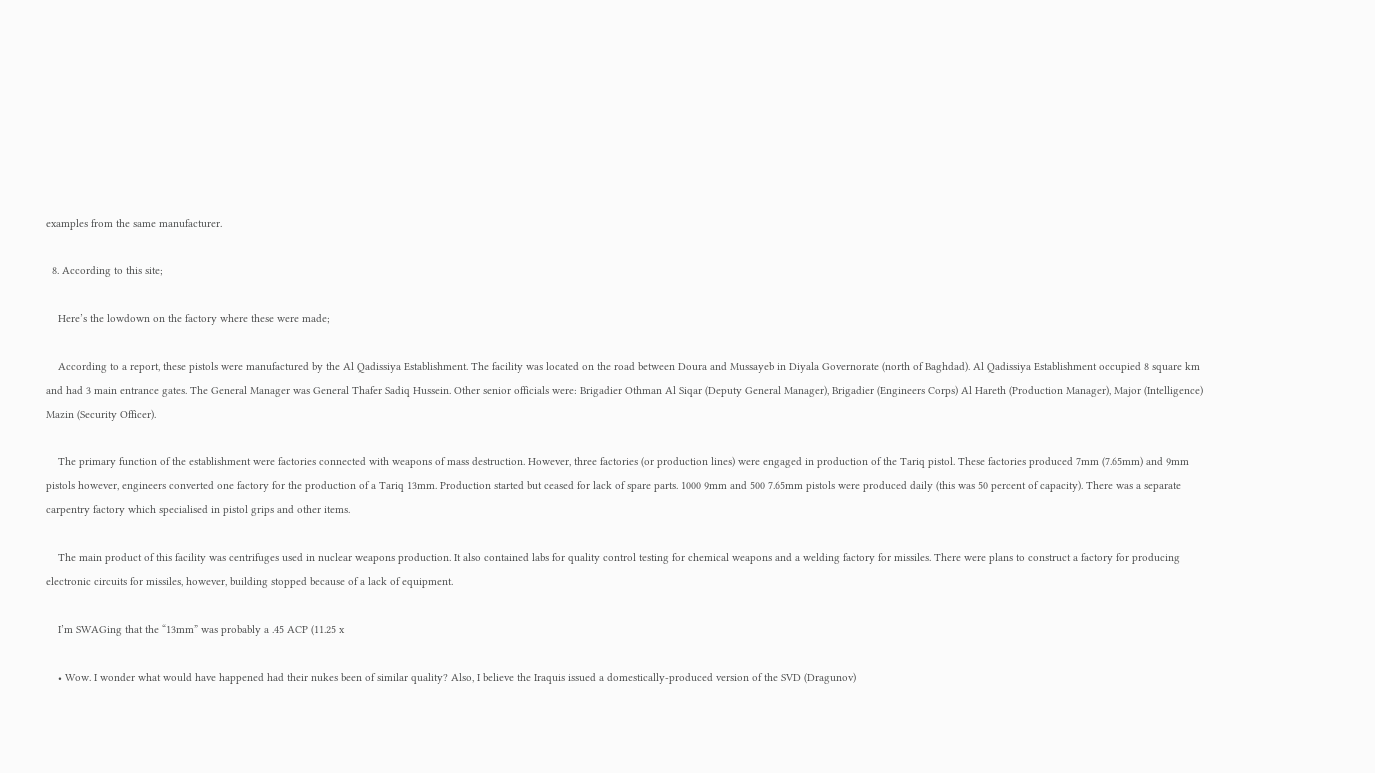examples from the same manufacturer.

  8. According to this site;

    Here’s the lowdown on the factory where these were made;

    According to a report, these pistols were manufactured by the Al Qadissiya Establishment. The facility was located on the road between Doura and Mussayeb in Diyala Governorate (north of Baghdad). Al Qadissiya Establishment occupied 8 square km and had 3 main entrance gates. The General Manager was General Thafer Sadiq Hussein. Other senior officials were: Brigadier Othman Al Siqar (Deputy General Manager), Brigadier (Engineers Corps) Al Hareth (Production Manager), Major (Intelligence) Mazin (Security Officer).

    The primary function of the establishment were factories connected with weapons of mass destruction. However, three factories (or production lines) were engaged in production of the Tariq pistol. These factories produced 7mm (7.65mm) and 9mm pistols however, engineers converted one factory for the production of a Tariq 13mm. Production started but ceased for lack of spare parts. 1000 9mm and 500 7.65mm pistols were produced daily (this was 50 percent of capacity). There was a separate carpentry factory which specialised in pistol grips and other items.

    The main product of this facility was centrifuges used in nuclear weapons production. It also contained labs for quality control testing for chemical weapons and a welding factory for missiles. There were plans to construct a factory for producing electronic circuits for missiles, however, building stopped because of a lack of equipment.

    I’m SWAGing that the “13mm” was probably a .45 ACP (11.25 x

    • Wow. I wonder what would have happened had their nukes been of similar quality? Also, I believe the Iraquis issued a domestically-produced version of the SVD (Dragunov)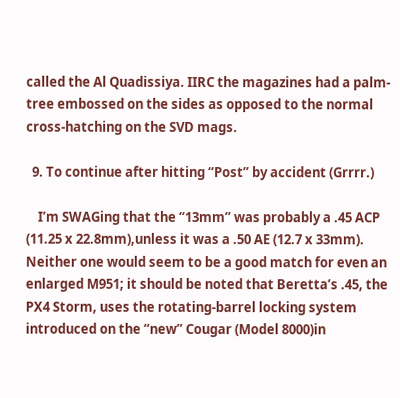called the Al Quadissiya. IIRC the magazines had a palm-tree embossed on the sides as opposed to the normal cross-hatching on the SVD mags.

  9. To continue after hitting “Post” by accident (Grrrr.)

    I’m SWAGing that the “13mm” was probably a .45 ACP (11.25 x 22.8mm),unless it was a .50 AE (12.7 x 33mm). Neither one would seem to be a good match for even an enlarged M951; it should be noted that Beretta’s .45, the PX4 Storm, uses the rotating-barrel locking system introduced on the “new” Cougar (Model 8000)in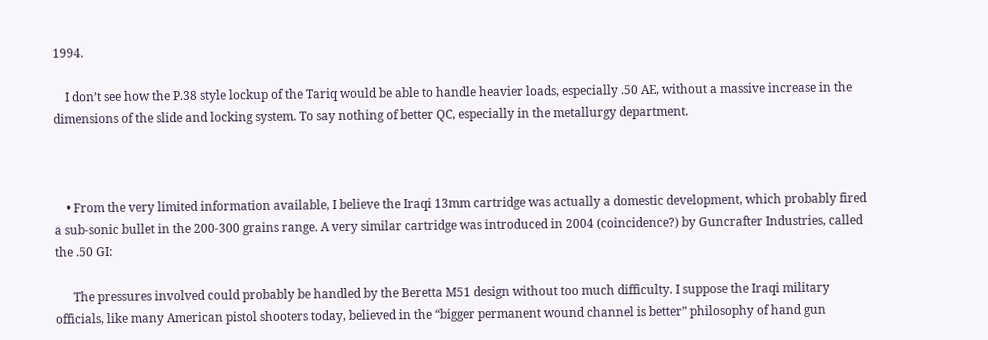1994.

    I don’t see how the P.38 style lockup of the Tariq would be able to handle heavier loads, especially .50 AE, without a massive increase in the dimensions of the slide and locking system. To say nothing of better QC, especially in the metallurgy department.



    • From the very limited information available, I believe the Iraqi 13mm cartridge was actually a domestic development, which probably fired a sub-sonic bullet in the 200-300 grains range. A very similar cartridge was introduced in 2004 (coincidence?) by Guncrafter Industries, called the .50 GI:

      The pressures involved could probably be handled by the Beretta M51 design without too much difficulty. I suppose the Iraqi military officials, like many American pistol shooters today, believed in the “bigger permanent wound channel is better” philosophy of hand gun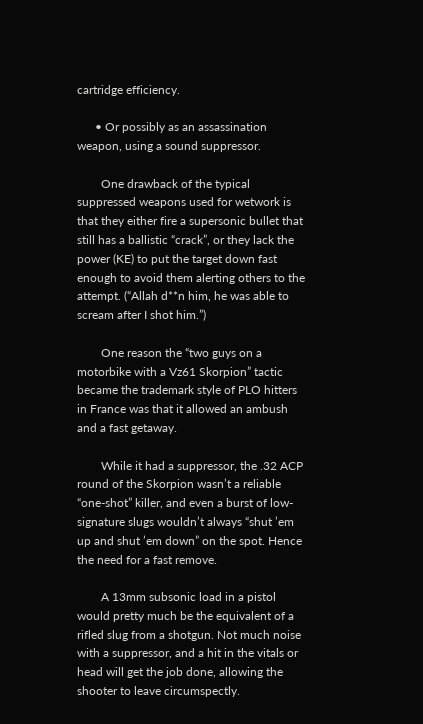cartridge efficiency.

      • Or possibly as an assassination weapon, using a sound suppressor.

        One drawback of the typical suppressed weapons used for wetwork is that they either fire a supersonic bullet that still has a ballistic “crack”, or they lack the power (KE) to put the target down fast enough to avoid them alerting others to the attempt. (“Allah d**n him, he was able to scream after I shot him.”)

        One reason the “two guys on a motorbike with a Vz61 Skorpion” tactic became the trademark style of PLO hitters in France was that it allowed an ambush and a fast getaway.

        While it had a suppressor, the .32 ACP round of the Skorpion wasn’t a reliable “one-shot” killer, and even a burst of low-signature slugs wouldn’t always “shut ’em up and shut ’em down” on the spot. Hence the need for a fast remove.

        A 13mm subsonic load in a pistol would pretty much be the equivalent of a rifled slug from a shotgun. Not much noise with a suppressor, and a hit in the vitals or head will get the job done, allowing the shooter to leave circumspectly.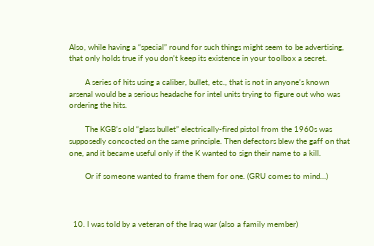Also, while having a “special” round for such things might seem to be advertising, that only holds true if you don’t keep its existence in your toolbox a secret.

        A series of hits using a caliber, bullet, etc., that is not in anyone’s known arsenal would be a serious headache for intel units trying to figure out who was ordering the hits.

        The KGB’s old “glass bullet” electrically-fired pistol from the 1960s was supposedly concocted on the same principle. Then defectors blew the gaff on that one, and it became useful only if the K wanted to sign their name to a kill.

        Or if someone wanted to frame them for one. (GRU comes to mind…)



  10. I was told by a veteran of the Iraq war (also a family member)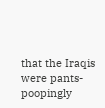that the Iraqis were pants-poopingly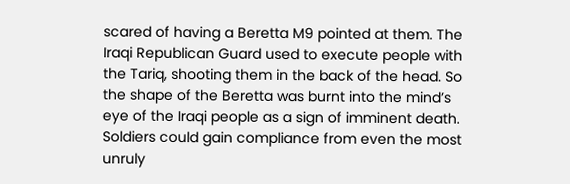scared of having a Beretta M9 pointed at them. The Iraqi Republican Guard used to execute people with the Tariq, shooting them in the back of the head. So the shape of the Beretta was burnt into the mind’s eye of the Iraqi people as a sign of imminent death. Soldiers could gain compliance from even the most unruly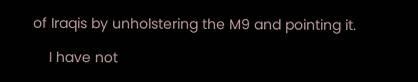of Iraqis by unholstering the M9 and pointing it.

    I have not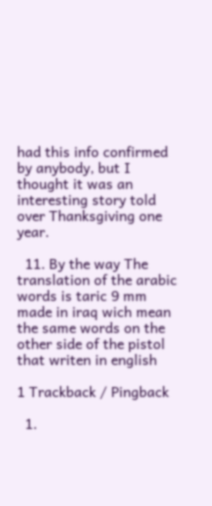had this info confirmed by anybody, but I thought it was an interesting story told over Thanksgiving one year.

  11. By the way The translation of the arabic words is taric 9 mm made in iraq wich mean the same words on the other side of the pistol that writen in english

1 Trackback / Pingback

  1.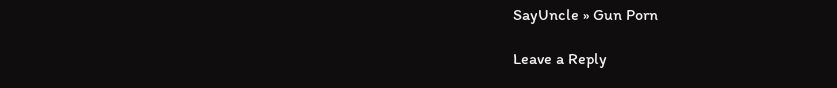SayUncle » Gun Porn

Leave a Reply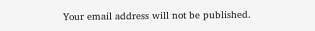Your email address will not be published.